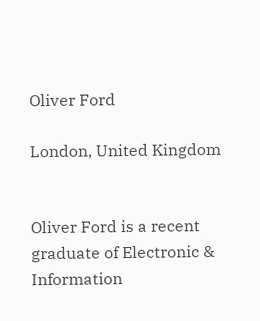Oliver Ford

London, United Kingdom


Oliver Ford is a recent graduate of Electronic & Information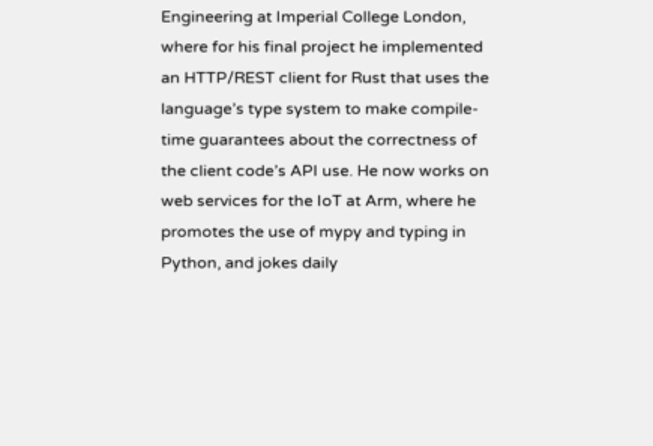Engineering at Imperial College London, where for his final project he implemented an HTTP/REST client for Rust that uses the language’s type system to make compile-time guarantees about the correctness of the client code’s API use. He now works on web services for the IoT at Arm, where he promotes the use of mypy and typing in Python, and jokes daily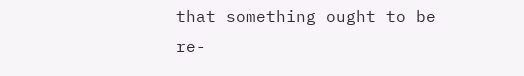that something ought to be re-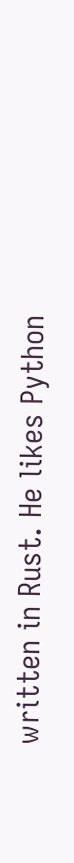written in Rust. He likes Python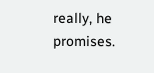really, he promises.